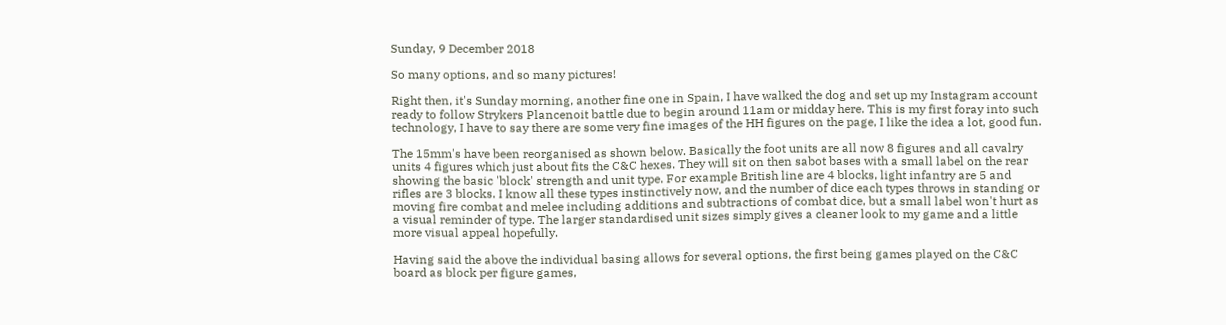Sunday, 9 December 2018

So many options, and so many pictures!

Right then, it's Sunday morning, another fine one in Spain, I have walked the dog and set up my Instagram account ready to follow Strykers Plancenoit battle due to begin around 11am or midday here. This is my first foray into such technology, I have to say there are some very fine images of the HH figures on the page, I like the idea a lot, good fun.

The 15mm's have been reorganised as shown below. Basically the foot units are all now 8 figures and all cavalry units 4 figures which just about fits the C&C hexes. They will sit on then sabot bases with a small label on the rear showing the basic 'block' strength and unit type. For example British line are 4 blocks, light infantry are 5 and rifles are 3 blocks. I know all these types instinctively now, and the number of dice each types throws in standing or moving fire combat and melee including additions and subtractions of combat dice, but a small label won't hurt as a visual reminder of type. The larger standardised unit sizes simply gives a cleaner look to my game and a little more visual appeal hopefully.

Having said the above the individual basing allows for several options, the first being games played on the C&C board as block per figure games,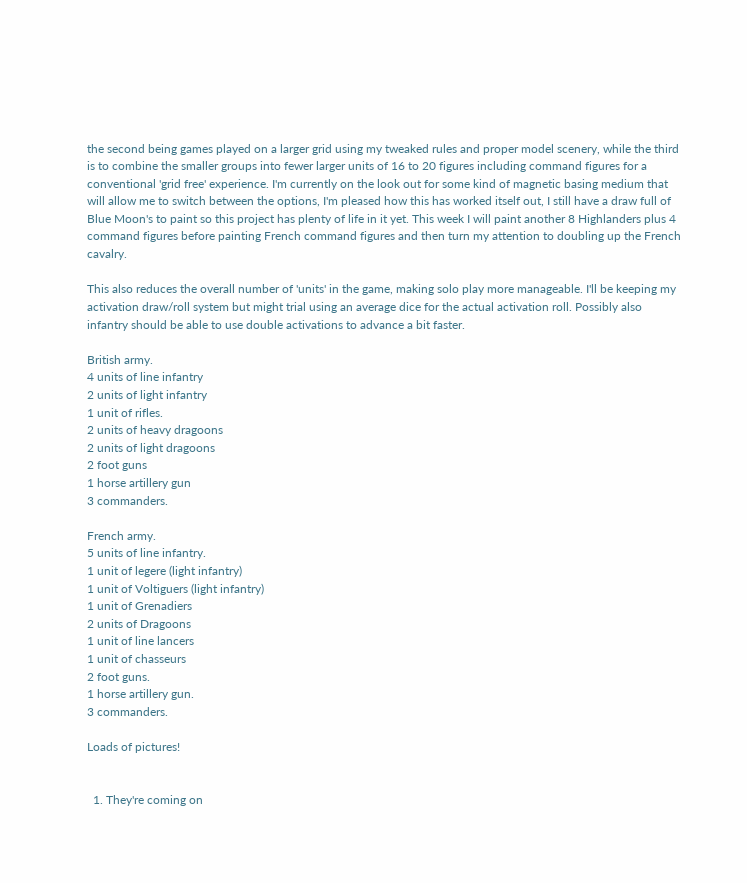the second being games played on a larger grid using my tweaked rules and proper model scenery, while the third is to combine the smaller groups into fewer larger units of 16 to 20 figures including command figures for a conventional 'grid free' experience. I'm currently on the look out for some kind of magnetic basing medium that will allow me to switch between the options, I'm pleased how this has worked itself out, I still have a draw full of Blue Moon's to paint so this project has plenty of life in it yet. This week I will paint another 8 Highlanders plus 4 command figures before painting French command figures and then turn my attention to doubling up the French cavalry.

This also reduces the overall number of 'units' in the game, making solo play more manageable. I'll be keeping my activation draw/roll system but might trial using an average dice for the actual activation roll. Possibly also infantry should be able to use double activations to advance a bit faster.

British army.
4 units of line infantry
2 units of light infantry
1 unit of rifles.
2 units of heavy dragoons
2 units of light dragoons
2 foot guns
1 horse artillery gun
3 commanders.

French army.
5 units of line infantry.
1 unit of legere (light infantry)
1 unit of Voltiguers (light infantry)
1 unit of Grenadiers
2 units of Dragoons
1 unit of line lancers
1 unit of chasseurs
2 foot guns.
1 horse artillery gun.
3 commanders.

Loads of pictures!


  1. They're coming on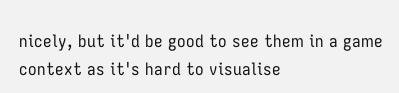nicely, but it'd be good to see them in a game context as it's hard to visualise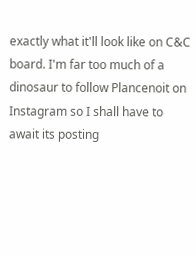exactly what it'll look like on C&C board. I'm far too much of a dinosaur to follow Plancenoit on Instagram so I shall have to await its posting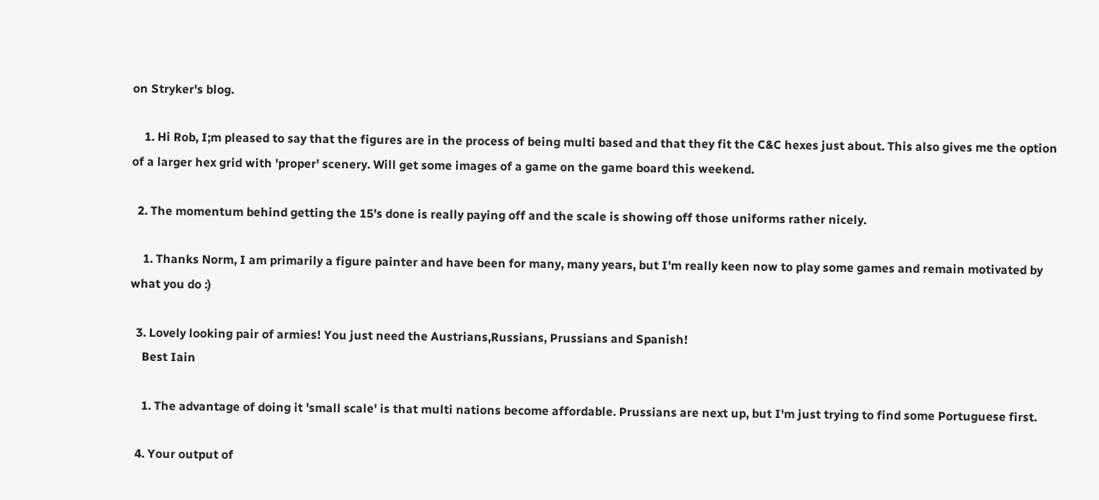on Stryker's blog.

    1. Hi Rob, I;m pleased to say that the figures are in the process of being multi based and that they fit the C&C hexes just about. This also gives me the option of a larger hex grid with 'proper' scenery. Will get some images of a game on the game board this weekend.

  2. The momentum behind getting the 15's done is really paying off and the scale is showing off those uniforms rather nicely.

    1. Thanks Norm, I am primarily a figure painter and have been for many, many years, but I'm really keen now to play some games and remain motivated by what you do :)

  3. Lovely looking pair of armies! You just need the Austrians,Russians, Prussians and Spanish!
    Best Iain

    1. The advantage of doing it 'small scale' is that multi nations become affordable. Prussians are next up, but I'm just trying to find some Portuguese first.

  4. Your output of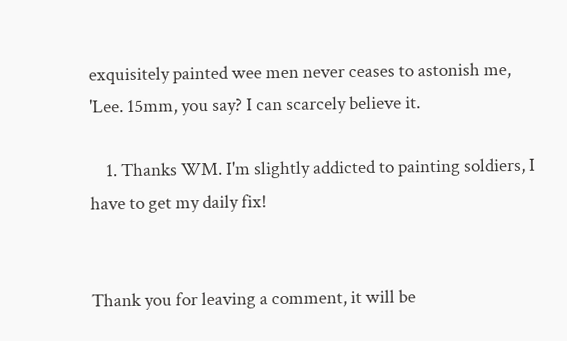exquisitely painted wee men never ceases to astonish me, 'Lee. 15mm, you say? I can scarcely believe it.

    1. Thanks WM. I'm slightly addicted to painting soldiers, I have to get my daily fix!


Thank you for leaving a comment, it will be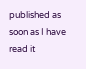published as soon as I have read it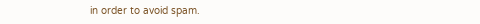in order to avoid spam.